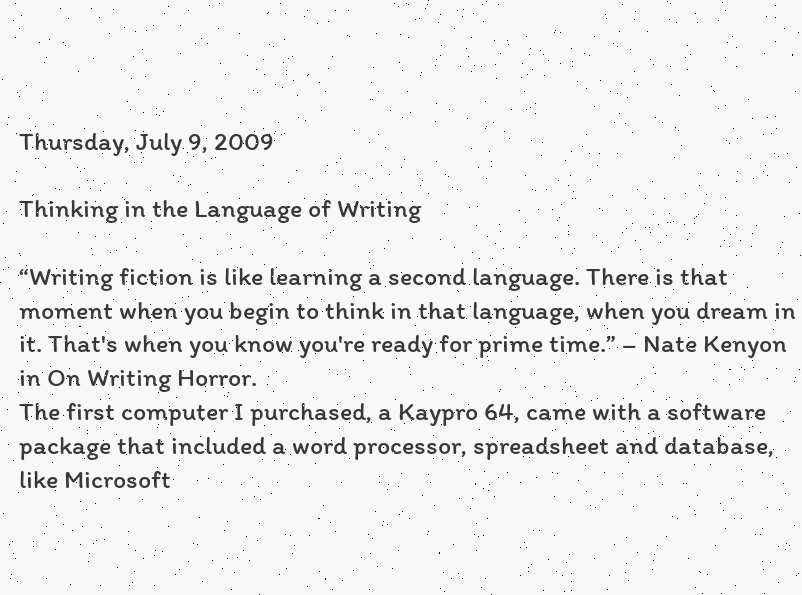Thursday, July 9, 2009

Thinking in the Language of Writing

“Writing fiction is like learning a second language. There is that moment when you begin to think in that language, when you dream in it. That's when you know you're ready for prime time.” – Nate Kenyon in On Writing Horror.
The first computer I purchased, a Kaypro 64, came with a software package that included a word processor, spreadsheet and database, like Microsoft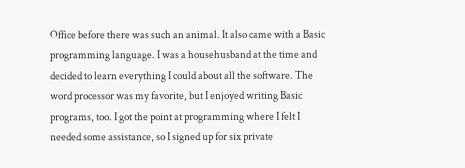Office before there was such an animal. It also came with a Basic programming language. I was a househusband at the time and decided to learn everything I could about all the software. The word processor was my favorite, but I enjoyed writing Basic programs, too. I got the point at programming where I felt I needed some assistance, so I signed up for six private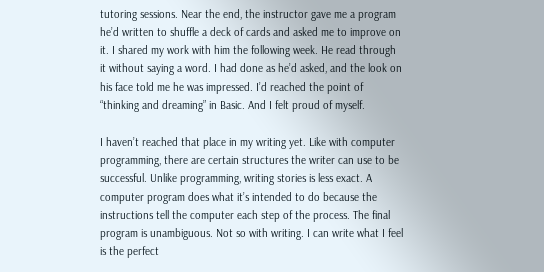tutoring sessions. Near the end, the instructor gave me a program he’d written to shuffle a deck of cards and asked me to improve on it. I shared my work with him the following week. He read through it without saying a word. I had done as he’d asked, and the look on his face told me he was impressed. I’d reached the point of “thinking and dreaming” in Basic. And I felt proud of myself.

I haven’t reached that place in my writing yet. Like with computer programming, there are certain structures the writer can use to be successful. Unlike programming, writing stories is less exact. A computer program does what it’s intended to do because the instructions tell the computer each step of the process. The final program is unambiguous. Not so with writing. I can write what I feel is the perfect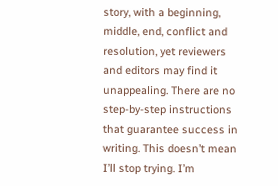story, with a beginning, middle, end, conflict and resolution, yet reviewers and editors may find it unappealing. There are no step-by-step instructions that guarantee success in writing. This doesn’t mean I’ll stop trying. I’m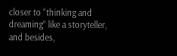closer to “thinking and dreaming” like a storyteller, and besides,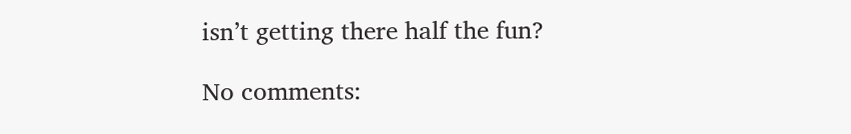isn’t getting there half the fun?

No comments: